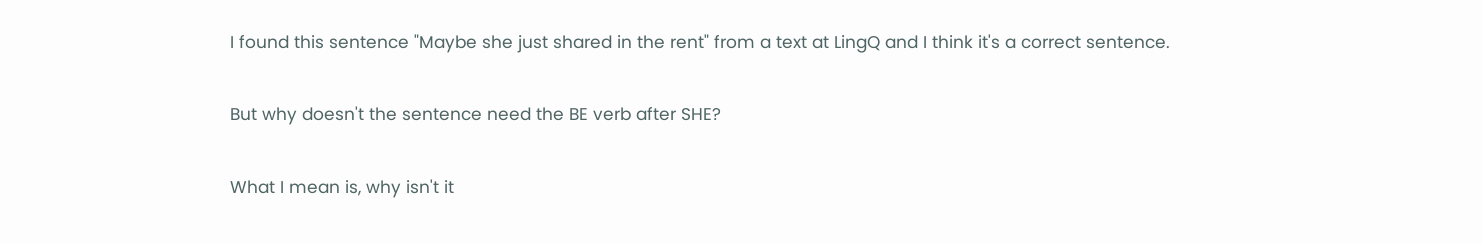I found this sentence "Maybe she just shared in the rent" from a text at LingQ and I think it's a correct sentence.

But why doesn't the sentence need the BE verb after SHE?

What I mean is, why isn't it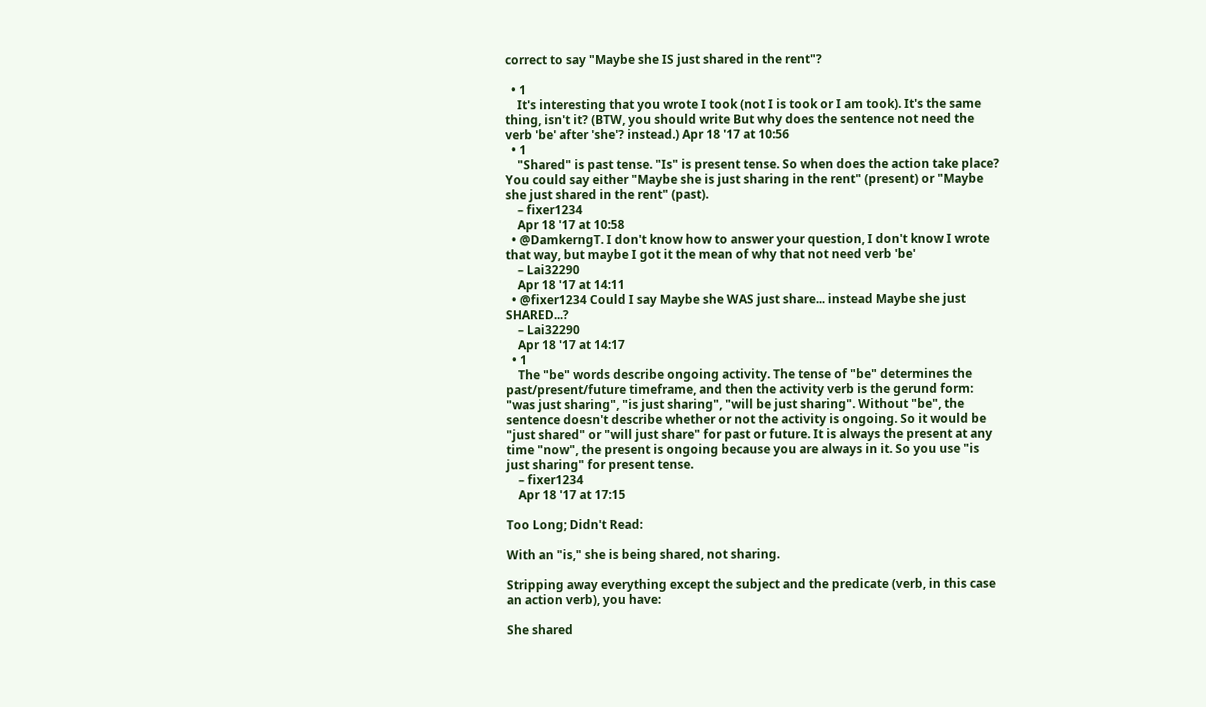correct to say "Maybe she IS just shared in the rent"?

  • 1
    It's interesting that you wrote I took (not I is took or I am took). It's the same thing, isn't it? (BTW, you should write But why does the sentence not need the verb 'be' after 'she'? instead.) Apr 18 '17 at 10:56
  • 1
    "Shared" is past tense. "Is" is present tense. So when does the action take place? You could say either "Maybe she is just sharing in the rent" (present) or "Maybe she just shared in the rent" (past).
    – fixer1234
    Apr 18 '17 at 10:58
  • @DamkerngT. I don't know how to answer your question, I don't know I wrote that way, but maybe I got it the mean of why that not need verb 'be'
    – Lai32290
    Apr 18 '17 at 14:11
  • @fixer1234 Could I say Maybe she WAS just share... instead Maybe she just SHARED...?
    – Lai32290
    Apr 18 '17 at 14:17
  • 1
    The "be" words describe ongoing activity. The tense of "be" determines the past/present/future timeframe, and then the activity verb is the gerund form: "was just sharing", "is just sharing", "will be just sharing". Without "be", the sentence doesn't describe whether or not the activity is ongoing. So it would be "just shared" or "will just share" for past or future. It is always the present at any time "now", the present is ongoing because you are always in it. So you use "is just sharing" for present tense.
    – fixer1234
    Apr 18 '17 at 17:15

Too Long; Didn't Read:

With an "is," she is being shared, not sharing.

Stripping away everything except the subject and the predicate (verb, in this case an action verb), you have:

She shared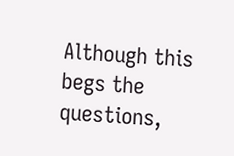Although this begs the questions,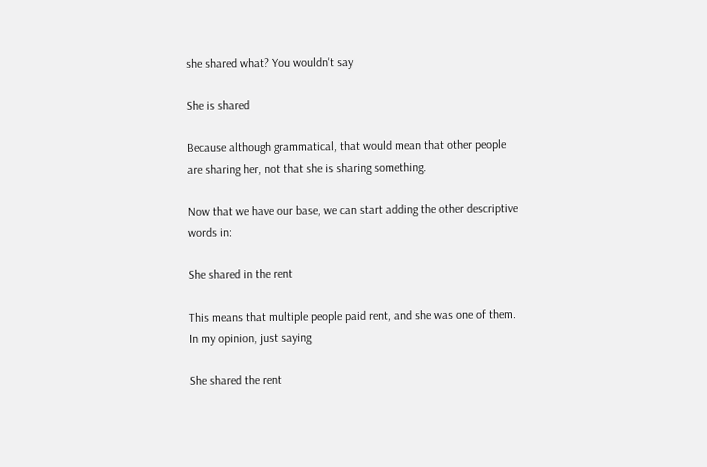she shared what? You wouldn't say

She is shared

Because although grammatical, that would mean that other people are sharing her, not that she is sharing something.

Now that we have our base, we can start adding the other descriptive words in:

She shared in the rent

This means that multiple people paid rent, and she was one of them. In my opinion, just saying

She shared the rent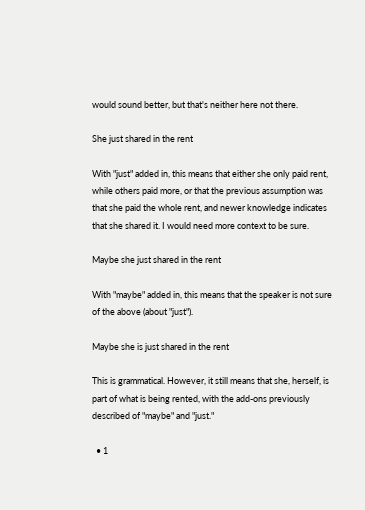would sound better, but that's neither here not there.

She just shared in the rent

With "just" added in, this means that either she only paid rent, while others paid more, or that the previous assumption was that she paid the whole rent, and newer knowledge indicates that she shared it. I would need more context to be sure.

Maybe she just shared in the rent

With "maybe" added in, this means that the speaker is not sure of the above (about "just").

Maybe she is just shared in the rent

This is grammatical. However, it still means that she, herself, is part of what is being rented, with the add-ons previously described of "maybe" and "just."

  • 1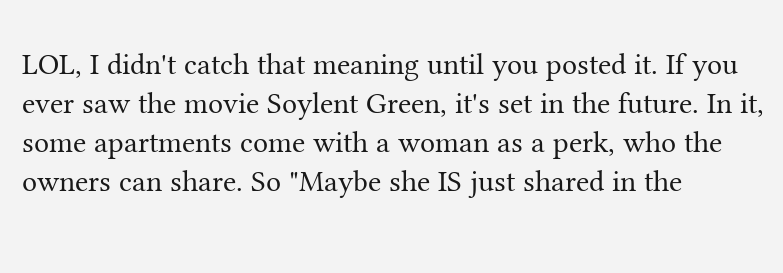LOL, I didn't catch that meaning until you posted it. If you ever saw the movie Soylent Green, it's set in the future. In it, some apartments come with a woman as a perk, who the owners can share. So "Maybe she IS just shared in the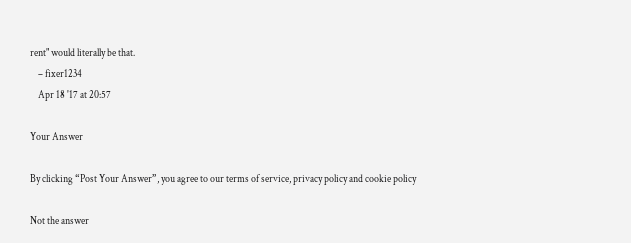rent" would literally be that.
    – fixer1234
    Apr 18 '17 at 20:57

Your Answer

By clicking “Post Your Answer”, you agree to our terms of service, privacy policy and cookie policy

Not the answer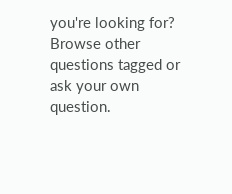you're looking for? Browse other questions tagged or ask your own question.